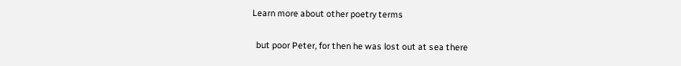Learn more about other poetry terms

  but poor Peter, for then he was lost out at sea there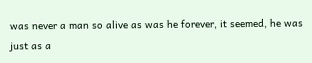was never a man so alive as was he forever, it seemed, he was just as a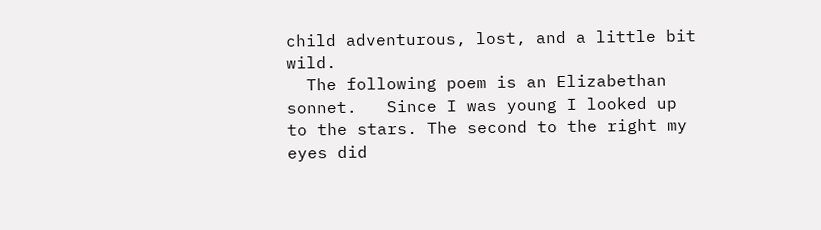child adventurous, lost, and a little bit wild.
  The following poem is an Elizabethan sonnet.   Since I was young I looked up to the stars. The second to the right my eyes did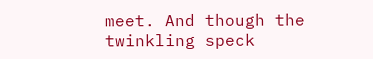meet. And though the twinkling speck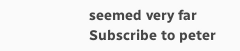seemed very far
Subscribe to peter